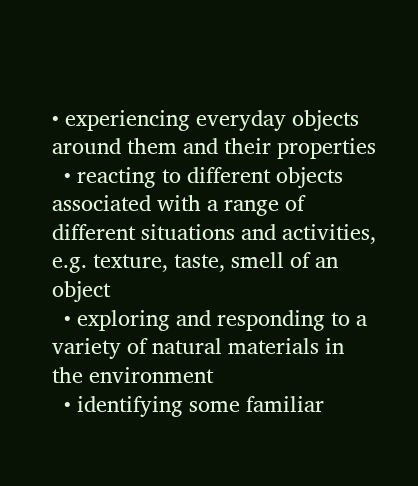• experiencing everyday objects around them and their properties
  • reacting to different objects associated with a range of different situations and activities, e.g. texture, taste, smell of an object
  • exploring and responding to a variety of natural materials in the environment
  • identifying some familiar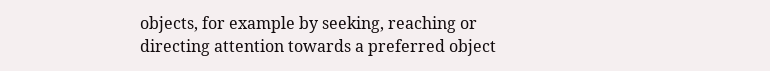objects, for example by seeking, reaching or directing attention towards a preferred object